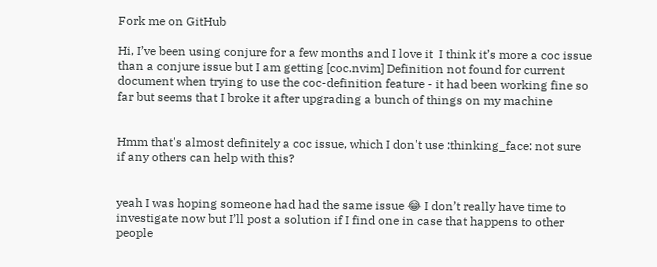Fork me on GitHub

Hi, I’ve been using conjure for a few months and I love it  I think it’s more a coc issue than a conjure issue but I am getting [coc.nvim] Definition not found for current document when trying to use the coc-definition feature - it had been working fine so far but seems that I broke it after upgrading a bunch of things on my machine


Hmm that's almost definitely a coc issue, which I don't use :thinking_face: not sure if any others can help with this?


yeah I was hoping someone had had the same issue 😂 I don’t really have time to investigate now but I’ll post a solution if I find one in case that happens to other people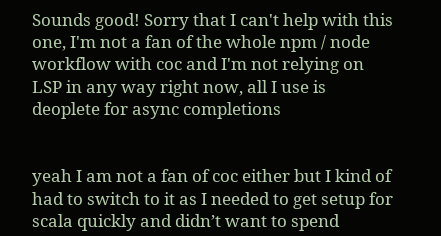Sounds good! Sorry that I can't help with this one, I'm not a fan of the whole npm / node workflow with coc and I'm not relying on LSP in any way right now, all I use is deoplete for async completions


yeah I am not a fan of coc either but I kind of had to switch to it as I needed to get setup for scala quickly and didn’t want to spend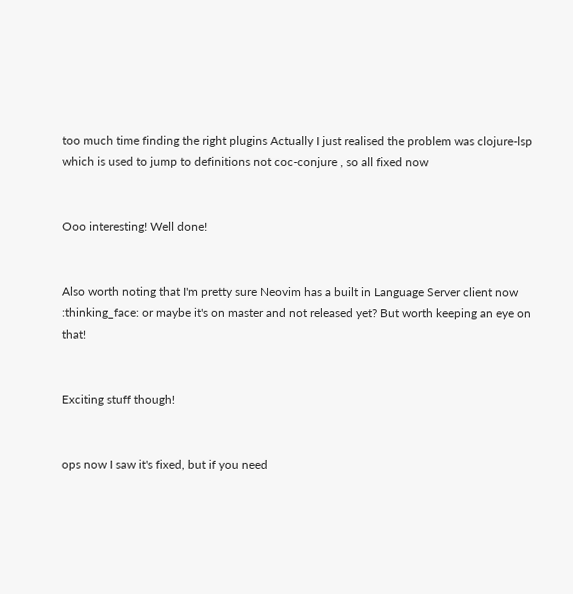too much time finding the right plugins Actually I just realised the problem was clojure-lsp which is used to jump to definitions not coc-conjure , so all fixed now


Ooo interesting! Well done!


Also worth noting that I'm pretty sure Neovim has a built in Language Server client now :thinking_face: or maybe it's on master and not released yet? But worth keeping an eye on that!


Exciting stuff though!


ops now I saw it's fixed, but if you need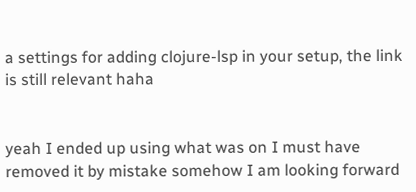a settings for adding clojure-lsp in your setup, the link is still relevant haha


yeah I ended up using what was on I must have removed it by mistake somehow I am looking forward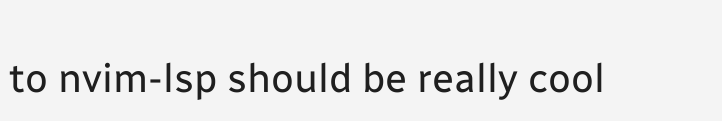to nvim-lsp should be really cool